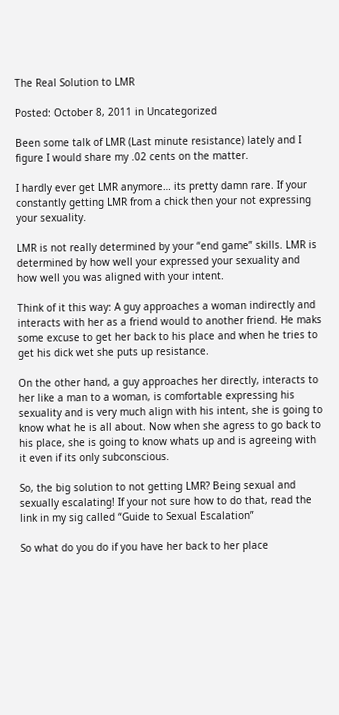The Real Solution to LMR

Posted: October 8, 2011 in Uncategorized

Been some talk of LMR (Last minute resistance) lately and I figure I would share my .02 cents on the matter.

I hardly ever get LMR anymore… its pretty damn rare. If your constantly getting LMR from a chick then your not expressing your sexuality.

LMR is not really determined by your “end game” skills. LMR is determined by how well your expressed your sexuality and how well you was aligned with your intent.

Think of it this way: A guy approaches a woman indirectly and interacts with her as a friend would to another friend. He maks some excuse to get her back to his place and when he tries to get his dick wet she puts up resistance.

On the other hand, a guy approaches her directly, interacts to her like a man to a woman, is comfortable expressing his sexuality and is very much align with his intent, she is going to know what he is all about. Now when she agress to go back to his place, she is going to know whats up and is agreeing with it even if its only subconscious.

So, the big solution to not getting LMR? Being sexual and sexually escalating! If your not sure how to do that, read the link in my sig called “Guide to Sexual Escalation”

So what do you do if you have her back to her place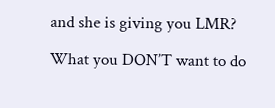and she is giving you LMR?

What you DON’T want to do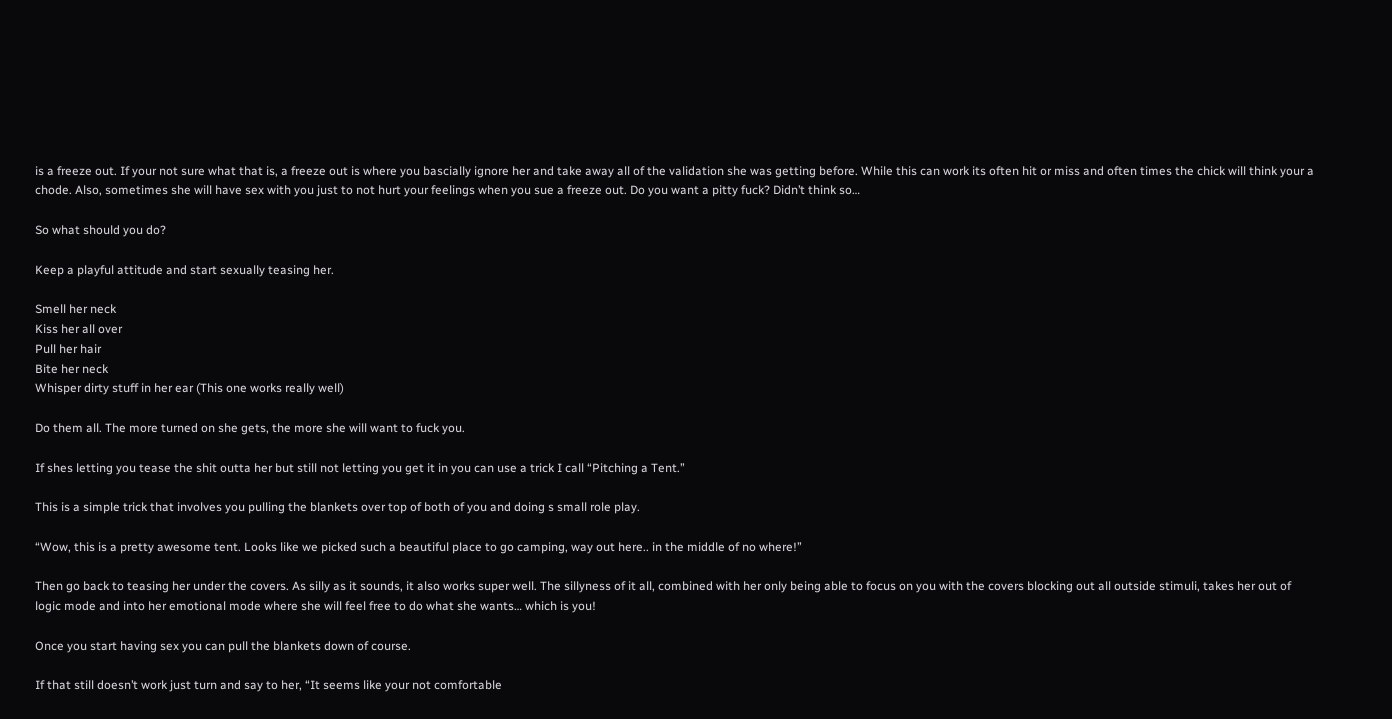is a freeze out. If your not sure what that is, a freeze out is where you bascially ignore her and take away all of the validation she was getting before. While this can work its often hit or miss and often times the chick will think your a chode. Also, sometimes she will have sex with you just to not hurt your feelings when you sue a freeze out. Do you want a pitty fuck? Didn’t think so…

So what should you do?

Keep a playful attitude and start sexually teasing her.

Smell her neck
Kiss her all over
Pull her hair
Bite her neck
Whisper dirty stuff in her ear (This one works really well)

Do them all. The more turned on she gets, the more she will want to fuck you.

If shes letting you tease the shit outta her but still not letting you get it in you can use a trick I call “Pitching a Tent.”

This is a simple trick that involves you pulling the blankets over top of both of you and doing s small role play.

“Wow, this is a pretty awesome tent. Looks like we picked such a beautiful place to go camping, way out here.. in the middle of no where!”

Then go back to teasing her under the covers. As silly as it sounds, it also works super well. The sillyness of it all, combined with her only being able to focus on you with the covers blocking out all outside stimuli, takes her out of logic mode and into her emotional mode where she will feel free to do what she wants… which is you!

Once you start having sex you can pull the blankets down of course.

If that still doesn’t work just turn and say to her, “It seems like your not comfortable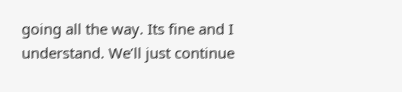going all the way. Its fine and I understand. We’ll just continue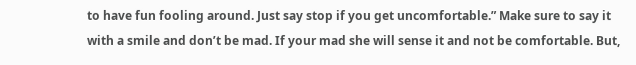to have fun fooling around. Just say stop if you get uncomfortable.” Make sure to say it with a smile and don’t be mad. If your mad she will sense it and not be comfortable. But,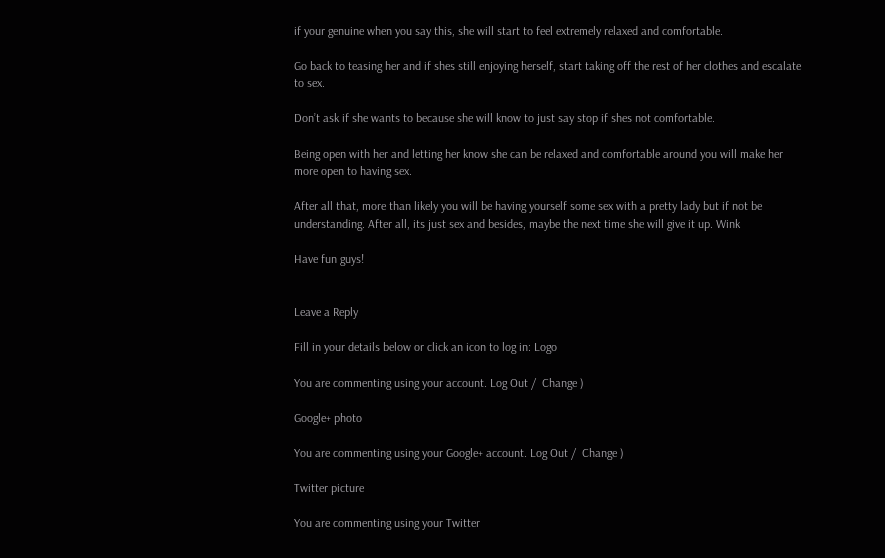if your genuine when you say this, she will start to feel extremely relaxed and comfortable.

Go back to teasing her and if shes still enjoying herself, start taking off the rest of her clothes and escalate to sex.

Don’t ask if she wants to because she will know to just say stop if shes not comfortable.

Being open with her and letting her know she can be relaxed and comfortable around you will make her more open to having sex.

After all that, more than likely you will be having yourself some sex with a pretty lady but if not be understanding. After all, its just sex and besides, maybe the next time she will give it up. Wink

Have fun guys!


Leave a Reply

Fill in your details below or click an icon to log in: Logo

You are commenting using your account. Log Out /  Change )

Google+ photo

You are commenting using your Google+ account. Log Out /  Change )

Twitter picture

You are commenting using your Twitter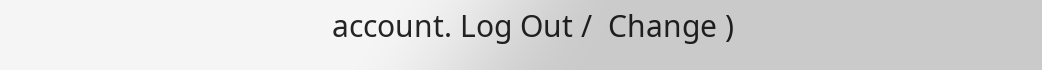account. Log Out /  Change )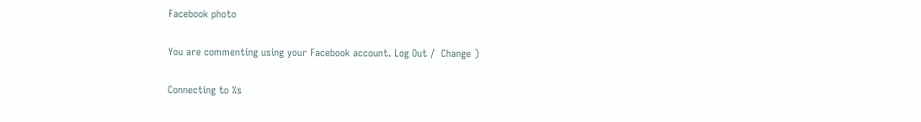Facebook photo

You are commenting using your Facebook account. Log Out /  Change )

Connecting to %s